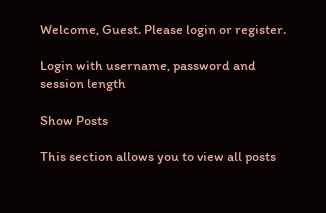Welcome, Guest. Please login or register.

Login with username, password and session length

Show Posts

This section allows you to view all posts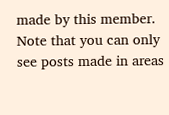made by this member. Note that you can only see posts made in areas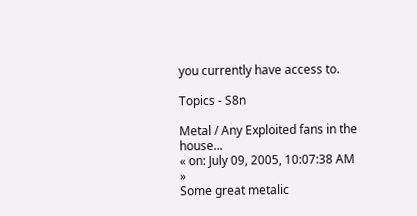you currently have access to.

Topics - S8n

Metal / Any Exploited fans in the house...
« on: July 09, 2005, 10:07:38 AM »
Some great metalic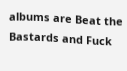albums are Beat the Bastards and Fuck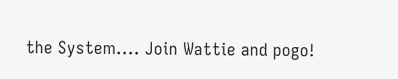the System.... Join Wattie and pogo!